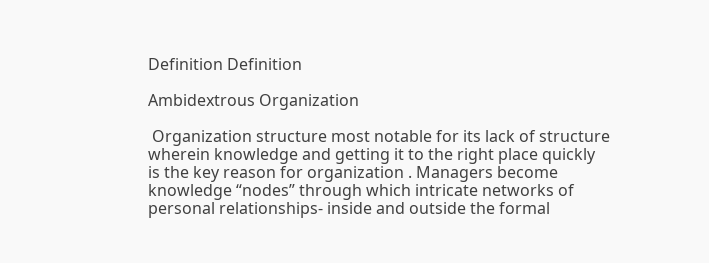Definition Definition

Ambidextrous Organization

 Organization structure most notable for its lack of structure wherein knowledge and getting it to the right place quickly is the key reason for organization . Managers become knowledge “nodes” through which intricate networks of personal relationships- inside and outside the formal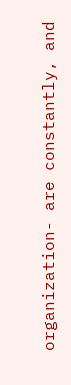organization- are constantly, and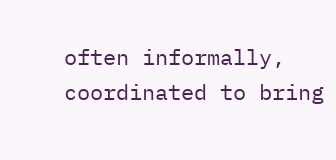often informally, coordinated to bring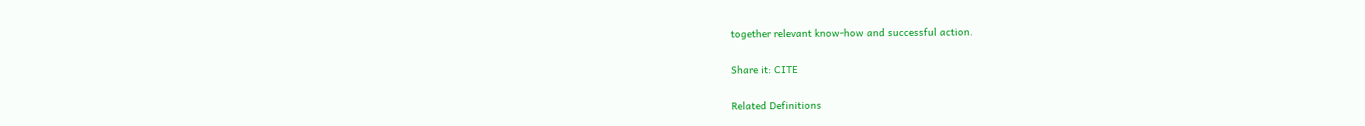together relevant know-how and successful action.

Share it: CITE

Related Definitions